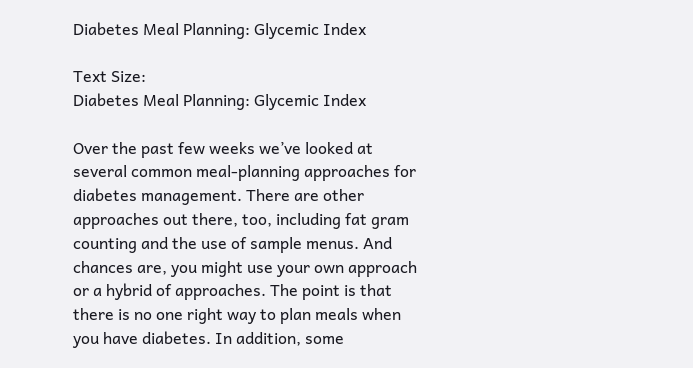Diabetes Meal Planning: Glycemic Index

Text Size:
Diabetes Meal Planning: Glycemic Index

Over the past few weeks we’ve looked at several common meal-planning approaches for diabetes management. There are other approaches out there, too, including fat gram counting and the use of sample menus. And chances are, you might use your own approach or a hybrid of approaches. The point is that there is no one right way to plan meals when you have diabetes. In addition, some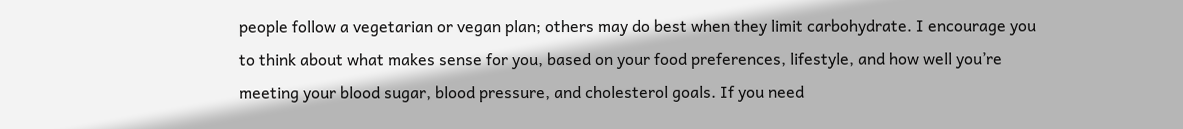people follow a vegetarian or vegan plan; others may do best when they limit carbohydrate. I encourage you to think about what makes sense for you, based on your food preferences, lifestyle, and how well you’re meeting your blood sugar, blood pressure, and cholesterol goals. If you need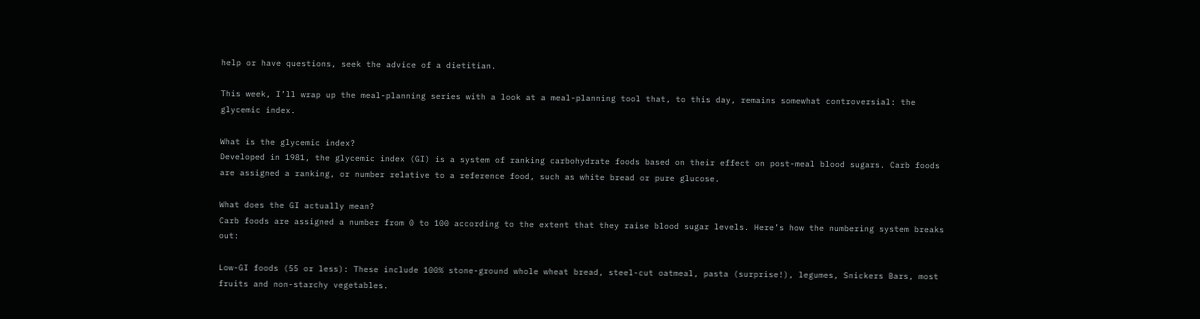help or have questions, seek the advice of a dietitian.

This week, I’ll wrap up the meal-planning series with a look at a meal-planning tool that, to this day, remains somewhat controversial: the glycemic index.

What is the glycemic index?
Developed in 1981, the glycemic index (GI) is a system of ranking carbohydrate foods based on their effect on post-meal blood sugars. Carb foods are assigned a ranking, or number relative to a reference food, such as white bread or pure glucose.

What does the GI actually mean?
Carb foods are assigned a number from 0 to 100 according to the extent that they raise blood sugar levels. Here’s how the numbering system breaks out:

Low-GI foods (55 or less): These include 100% stone-ground whole wheat bread, steel-cut oatmeal, pasta (surprise!), legumes, Snickers Bars, most fruits and non-starchy vegetables.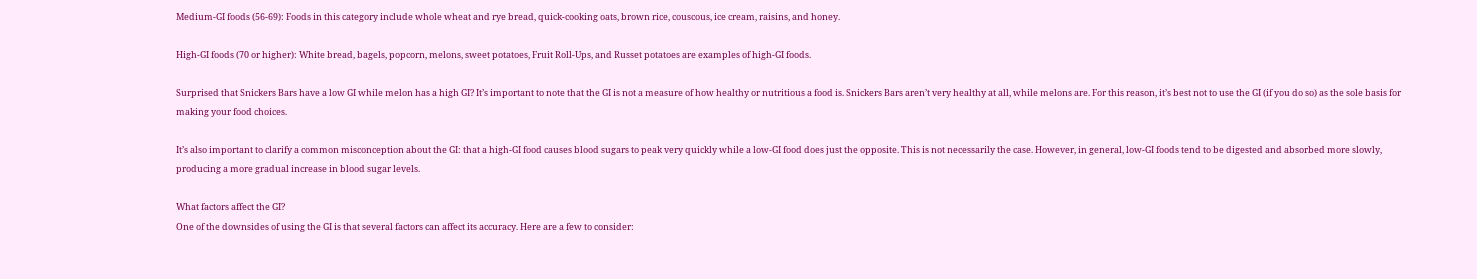Medium-GI foods (56-69): Foods in this category include whole wheat and rye bread, quick-cooking oats, brown rice, couscous, ice cream, raisins, and honey.

High-GI foods (70 or higher): White bread, bagels, popcorn, melons, sweet potatoes, Fruit Roll-Ups, and Russet potatoes are examples of high-GI foods.

Surprised that Snickers Bars have a low GI while melon has a high GI? It’s important to note that the GI is not a measure of how healthy or nutritious a food is. Snickers Bars aren’t very healthy at all, while melons are. For this reason, it’s best not to use the GI (if you do so) as the sole basis for making your food choices.

It’s also important to clarify a common misconception about the GI: that a high-GI food causes blood sugars to peak very quickly while a low-GI food does just the opposite. This is not necessarily the case. However, in general, low-GI foods tend to be digested and absorbed more slowly, producing a more gradual increase in blood sugar levels.

What factors affect the GI?
One of the downsides of using the GI is that several factors can affect its accuracy. Here are a few to consider: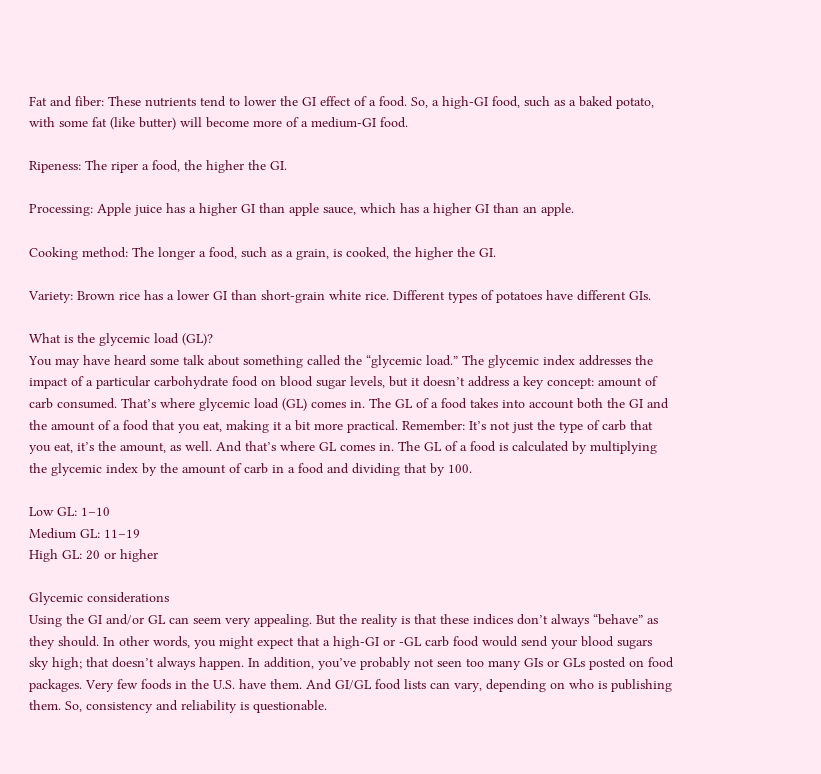Fat and fiber: These nutrients tend to lower the GI effect of a food. So, a high-GI food, such as a baked potato, with some fat (like butter) will become more of a medium-GI food.

Ripeness: The riper a food, the higher the GI.

Processing: Apple juice has a higher GI than apple sauce, which has a higher GI than an apple.

Cooking method: The longer a food, such as a grain, is cooked, the higher the GI.

Variety: Brown rice has a lower GI than short-grain white rice. Different types of potatoes have different GIs.

What is the glycemic load (GL)?
You may have heard some talk about something called the “glycemic load.” The glycemic index addresses the impact of a particular carbohydrate food on blood sugar levels, but it doesn’t address a key concept: amount of carb consumed. That’s where glycemic load (GL) comes in. The GL of a food takes into account both the GI and the amount of a food that you eat, making it a bit more practical. Remember: It’s not just the type of carb that you eat, it’s the amount, as well. And that’s where GL comes in. The GL of a food is calculated by multiplying the glycemic index by the amount of carb in a food and dividing that by 100.

Low GL: 1–10
Medium GL: 11–19
High GL: 20 or higher

Glycemic considerations
Using the GI and/or GL can seem very appealing. But the reality is that these indices don’t always “behave” as they should. In other words, you might expect that a high-GI or -GL carb food would send your blood sugars sky high; that doesn’t always happen. In addition, you’ve probably not seen too many GIs or GLs posted on food packages. Very few foods in the U.S. have them. And GI/GL food lists can vary, depending on who is publishing them. So, consistency and reliability is questionable.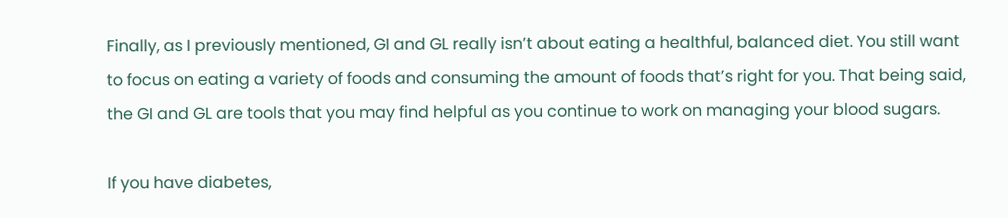Finally, as I previously mentioned, GI and GL really isn’t about eating a healthful, balanced diet. You still want to focus on eating a variety of foods and consuming the amount of foods that’s right for you. That being said, the GI and GL are tools that you may find helpful as you continue to work on managing your blood sugars.

If you have diabetes,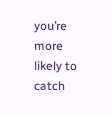you’re more likely to catch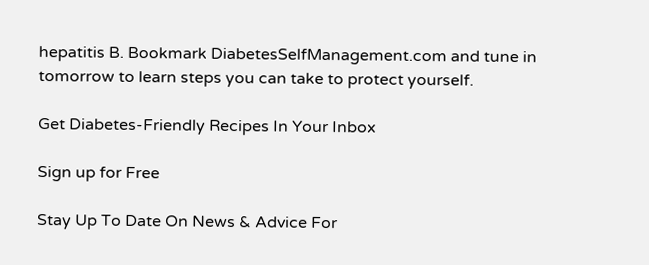hepatitis B. Bookmark DiabetesSelfManagement.com and tune in tomorrow to learn steps you can take to protect yourself.

Get Diabetes-Friendly Recipes In Your Inbox

Sign up for Free

Stay Up To Date On News & Advice For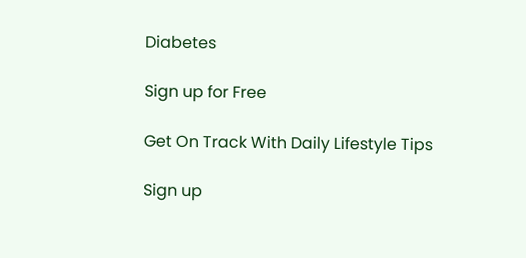Diabetes

Sign up for Free

Get On Track With Daily Lifestyle Tips

Sign up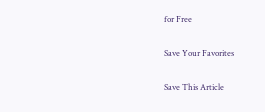for Free

Save Your Favorites

Save This Article